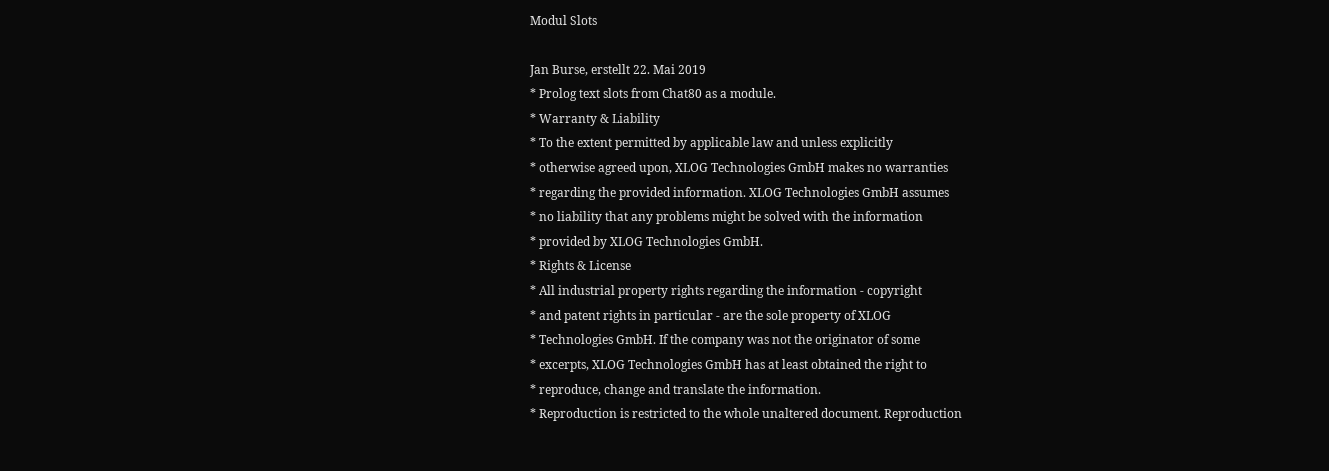Modul Slots

Jan Burse, erstellt 22. Mai 2019
* Prolog text slots from Chat80 as a module.
* Warranty & Liability
* To the extent permitted by applicable law and unless explicitly
* otherwise agreed upon, XLOG Technologies GmbH makes no warranties
* regarding the provided information. XLOG Technologies GmbH assumes
* no liability that any problems might be solved with the information
* provided by XLOG Technologies GmbH.
* Rights & License
* All industrial property rights regarding the information - copyright
* and patent rights in particular - are the sole property of XLOG
* Technologies GmbH. If the company was not the originator of some
* excerpts, XLOG Technologies GmbH has at least obtained the right to
* reproduce, change and translate the information.
* Reproduction is restricted to the whole unaltered document. Reproduction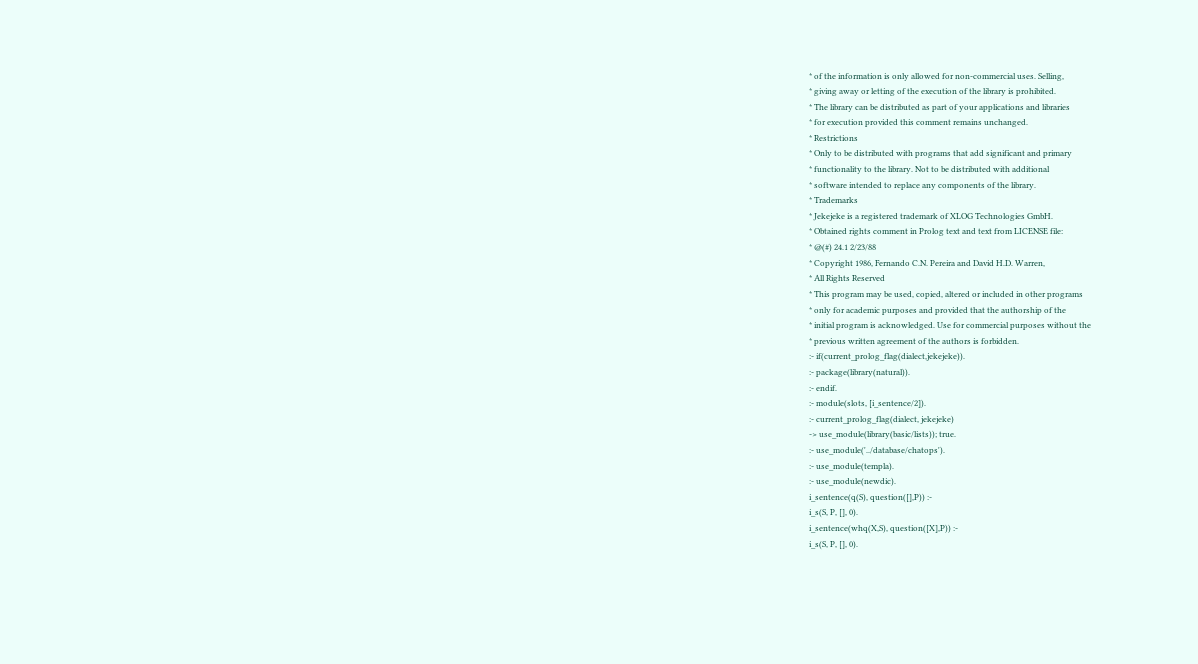* of the information is only allowed for non-commercial uses. Selling,
* giving away or letting of the execution of the library is prohibited.
* The library can be distributed as part of your applications and libraries
* for execution provided this comment remains unchanged.
* Restrictions
* Only to be distributed with programs that add significant and primary
* functionality to the library. Not to be distributed with additional
* software intended to replace any components of the library.
* Trademarks
* Jekejeke is a registered trademark of XLOG Technologies GmbH.
* Obtained rights comment in Prolog text and text from LICENSE file:
* @(#) 24.1 2/23/88
* Copyright 1986, Fernando C.N. Pereira and David H.D. Warren,
* All Rights Reserved
* This program may be used, copied, altered or included in other programs
* only for academic purposes and provided that the authorship of the
* initial program is acknowledged. Use for commercial purposes without the
* previous written agreement of the authors is forbidden.
:- if(current_prolog_flag(dialect,jekejeke)).
:- package(library(natural)).
:- endif.
:- module(slots, [i_sentence/2]).
:- current_prolog_flag(dialect, jekejeke)
-> use_module(library(basic/lists)); true.
:- use_module('../database/chatops').
:- use_module(templa).
:- use_module(newdic).
i_sentence(q(S), question([],P)) :-
i_s(S, P, [], 0).
i_sentence(whq(X,S), question([X],P)) :-
i_s(S, P, [], 0).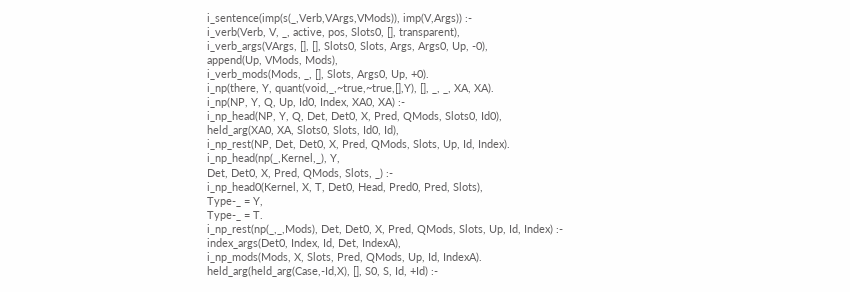i_sentence(imp(s(_,Verb,VArgs,VMods)), imp(V,Args)) :-
i_verb(Verb, V, _, active, pos, Slots0, [], transparent),
i_verb_args(VArgs, [], [], Slots0, Slots, Args, Args0, Up, -0),
append(Up, VMods, Mods),
i_verb_mods(Mods, _, [], Slots, Args0, Up, +0).
i_np(there, Y, quant(void,_,~true,~true,[],Y), [], _, _, XA, XA).
i_np(NP, Y, Q, Up, Id0, Index, XA0, XA) :-
i_np_head(NP, Y, Q, Det, Det0, X, Pred, QMods, Slots0, Id0),
held_arg(XA0, XA, Slots0, Slots, Id0, Id),
i_np_rest(NP, Det, Det0, X, Pred, QMods, Slots, Up, Id, Index).
i_np_head(np(_,Kernel,_), Y,
Det, Det0, X, Pred, QMods, Slots, _) :-
i_np_head0(Kernel, X, T, Det0, Head, Pred0, Pred, Slots),
Type-_ = Y,
Type-_ = T.
i_np_rest(np(_,_,Mods), Det, Det0, X, Pred, QMods, Slots, Up, Id, Index) :-
index_args(Det0, Index, Id, Det, IndexA),
i_np_mods(Mods, X, Slots, Pred, QMods, Up, Id, IndexA).
held_arg(held_arg(Case,-Id,X), [], S0, S, Id, +Id) :-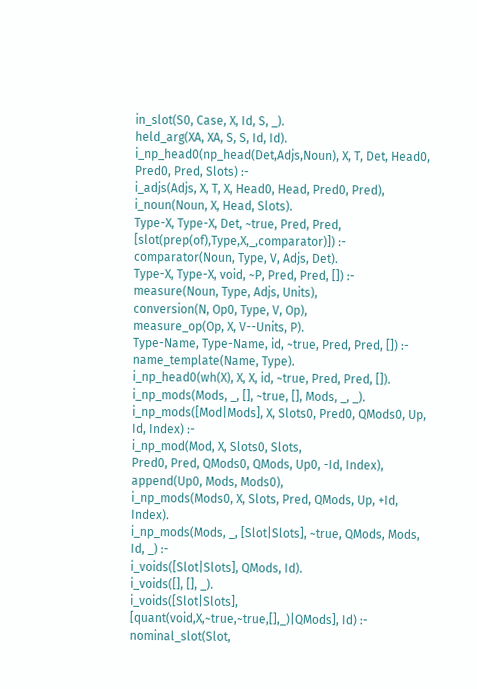in_slot(S0, Case, X, Id, S, _).
held_arg(XA, XA, S, S, Id, Id).
i_np_head0(np_head(Det,Adjs,Noun), X, T, Det, Head0, Pred0, Pred, Slots) :-
i_adjs(Adjs, X, T, X, Head0, Head, Pred0, Pred),
i_noun(Noun, X, Head, Slots).
Type-X, Type-X, Det, ~true, Pred, Pred,
[slot(prep(of),Type,X,_,comparator)]) :-
comparator(Noun, Type, V, Adjs, Det).
Type-X, Type-X, void, ~P, Pred, Pred, []) :-
measure(Noun, Type, Adjs, Units),
conversion(N, Op0, Type, V, Op),
measure_op(Op, X, V--Units, P).
Type-Name, Type-Name, id, ~true, Pred, Pred, []) :-
name_template(Name, Type).
i_np_head0(wh(X), X, X, id, ~true, Pred, Pred, []).
i_np_mods(Mods, _, [], ~true, [], Mods, _, _).
i_np_mods([Mod|Mods], X, Slots0, Pred0, QMods0, Up, Id, Index) :-
i_np_mod(Mod, X, Slots0, Slots,
Pred0, Pred, QMods0, QMods, Up0, -Id, Index),
append(Up0, Mods, Mods0),
i_np_mods(Mods0, X, Slots, Pred, QMods, Up, +Id, Index).
i_np_mods(Mods, _, [Slot|Slots], ~true, QMods, Mods, Id, _) :-
i_voids([Slot|Slots], QMods, Id).
i_voids([], [], _).
i_voids([Slot|Slots], [quant(void,X,~true,~true,[],_)|QMods], Id) :-
nominal_slot(Slot,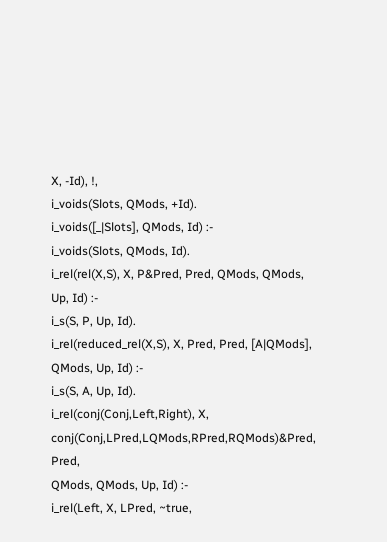X, -Id), !,
i_voids(Slots, QMods, +Id).
i_voids([_|Slots], QMods, Id) :-
i_voids(Slots, QMods, Id).
i_rel(rel(X,S), X, P&Pred, Pred, QMods, QMods, Up, Id) :-
i_s(S, P, Up, Id).
i_rel(reduced_rel(X,S), X, Pred, Pred, [A|QMods], QMods, Up, Id) :-
i_s(S, A, Up, Id).
i_rel(conj(Conj,Left,Right), X,
conj(Conj,LPred,LQMods,RPred,RQMods)&Pred, Pred,
QMods, QMods, Up, Id) :-
i_rel(Left, X, LPred, ~true,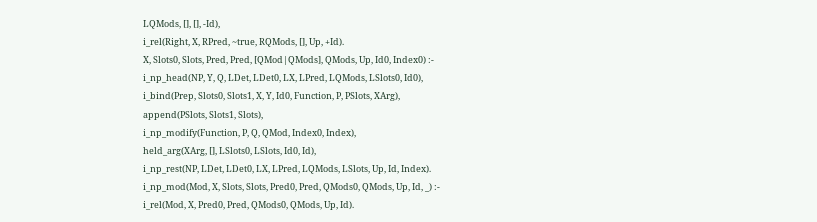LQMods, [], [], -Id),
i_rel(Right, X, RPred, ~true, RQMods, [], Up, +Id).
X, Slots0, Slots, Pred, Pred, [QMod|QMods], QMods, Up, Id0, Index0) :-
i_np_head(NP, Y, Q, LDet, LDet0, LX, LPred, LQMods, LSlots0, Id0),
i_bind(Prep, Slots0, Slots1, X, Y, Id0, Function, P, PSlots, XArg),
append(PSlots, Slots1, Slots),
i_np_modify(Function, P, Q, QMod, Index0, Index),
held_arg(XArg, [], LSlots0, LSlots, Id0, Id),
i_np_rest(NP, LDet, LDet0, LX, LPred, LQMods, LSlots, Up, Id, Index).
i_np_mod(Mod, X, Slots, Slots, Pred0, Pred, QMods0, QMods, Up, Id, _) :-
i_rel(Mod, X, Pred0, Pred, QMods0, QMods, Up, Id).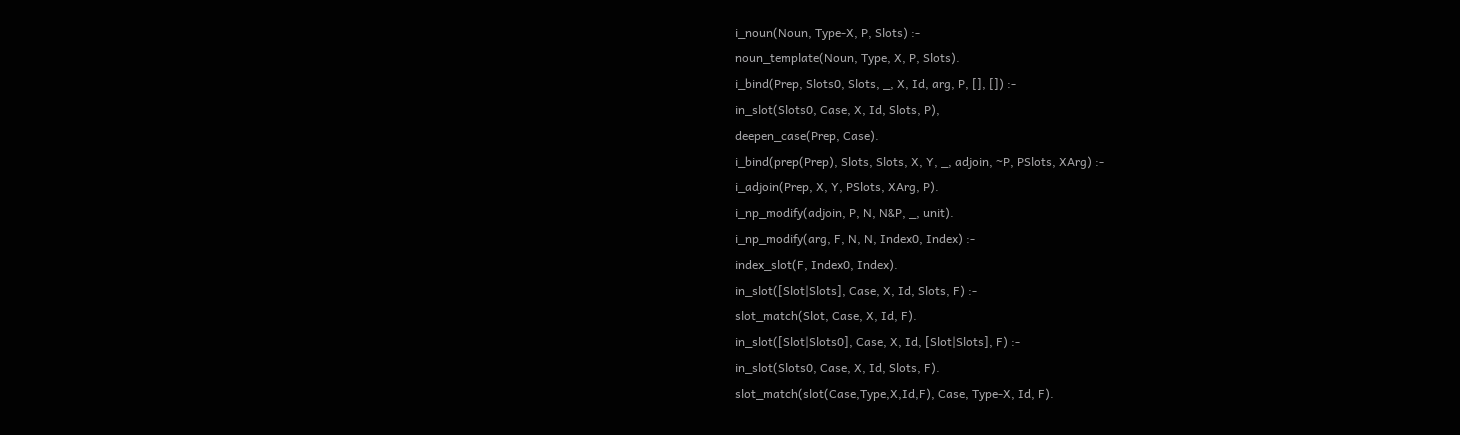i_noun(Noun, Type-X, P, Slots) :-
noun_template(Noun, Type, X, P, Slots).
i_bind(Prep, Slots0, Slots, _, X, Id, arg, P, [], []) :-
in_slot(Slots0, Case, X, Id, Slots, P),
deepen_case(Prep, Case).
i_bind(prep(Prep), Slots, Slots, X, Y, _, adjoin, ~P, PSlots, XArg) :-
i_adjoin(Prep, X, Y, PSlots, XArg, P).
i_np_modify(adjoin, P, N, N&P, _, unit).
i_np_modify(arg, F, N, N, Index0, Index) :-
index_slot(F, Index0, Index).
in_slot([Slot|Slots], Case, X, Id, Slots, F) :-
slot_match(Slot, Case, X, Id, F).
in_slot([Slot|Slots0], Case, X, Id, [Slot|Slots], F) :-
in_slot(Slots0, Case, X, Id, Slots, F).
slot_match(slot(Case,Type,X,Id,F), Case, Type-X, Id, F).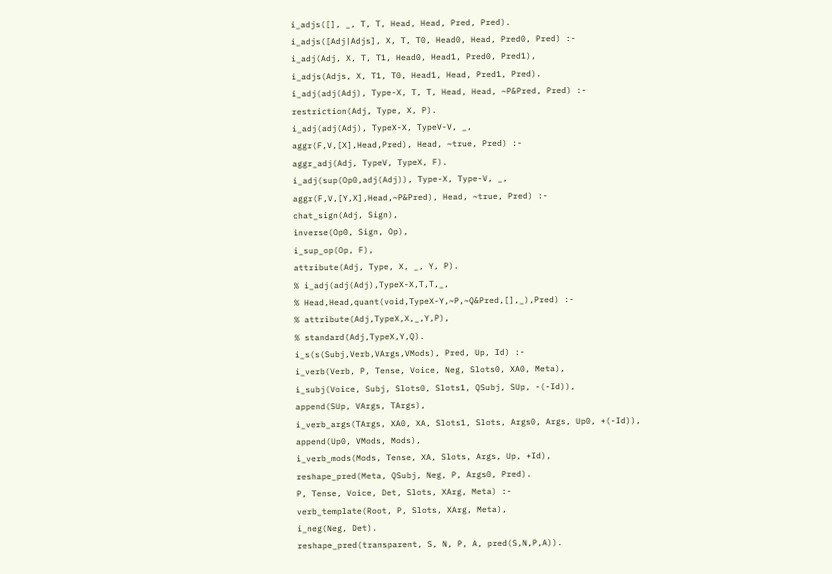i_adjs([], _, T, T, Head, Head, Pred, Pred).
i_adjs([Adj|Adjs], X, T, T0, Head0, Head, Pred0, Pred) :-
i_adj(Adj, X, T, T1, Head0, Head1, Pred0, Pred1),
i_adjs(Adjs, X, T1, T0, Head1, Head, Pred1, Pred).
i_adj(adj(Adj), Type-X, T, T, Head, Head, ~P&Pred, Pred) :-
restriction(Adj, Type, X, P).
i_adj(adj(Adj), TypeX-X, TypeV-V, _,
aggr(F,V,[X],Head,Pred), Head, ~true, Pred) :-
aggr_adj(Adj, TypeV, TypeX, F).
i_adj(sup(Op0,adj(Adj)), Type-X, Type-V, _,
aggr(F,V,[Y,X],Head,~P&Pred), Head, ~true, Pred) :-
chat_sign(Adj, Sign),
inverse(Op0, Sign, Op),
i_sup_op(Op, F),
attribute(Adj, Type, X, _, Y, P).
% i_adj(adj(Adj),TypeX-X,T,T,_,
% Head,Head,quant(void,TypeX-Y,~P,~Q&Pred,[],_),Pred) :-
% attribute(Adj,TypeX,X,_,Y,P),
% standard(Adj,TypeX,Y,Q).
i_s(s(Subj,Verb,VArgs,VMods), Pred, Up, Id) :-
i_verb(Verb, P, Tense, Voice, Neg, Slots0, XA0, Meta),
i_subj(Voice, Subj, Slots0, Slots1, QSubj, SUp, -(-Id)),
append(SUp, VArgs, TArgs),
i_verb_args(TArgs, XA0, XA, Slots1, Slots, Args0, Args, Up0, +(-Id)),
append(Up0, VMods, Mods),
i_verb_mods(Mods, Tense, XA, Slots, Args, Up, +Id),
reshape_pred(Meta, QSubj, Neg, P, Args0, Pred).
P, Tense, Voice, Det, Slots, XArg, Meta) :-
verb_template(Root, P, Slots, XArg, Meta),
i_neg(Neg, Det).
reshape_pred(transparent, S, N, P, A, pred(S,N,P,A)).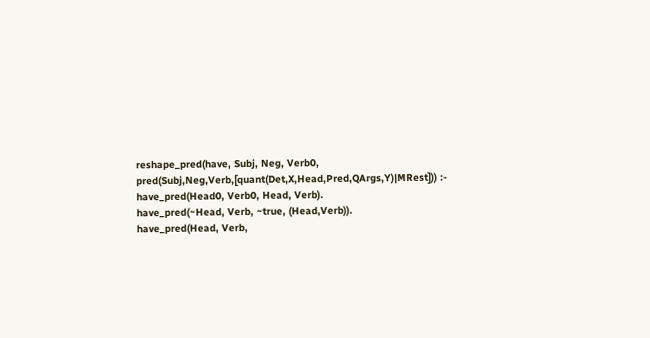reshape_pred(have, Subj, Neg, Verb0,
pred(Subj,Neg,Verb,[quant(Det,X,Head,Pred,QArgs,Y)|MRest])) :-
have_pred(Head0, Verb0, Head, Verb).
have_pred(~Head, Verb, ~true, (Head,Verb)).
have_pred(Head, Verb,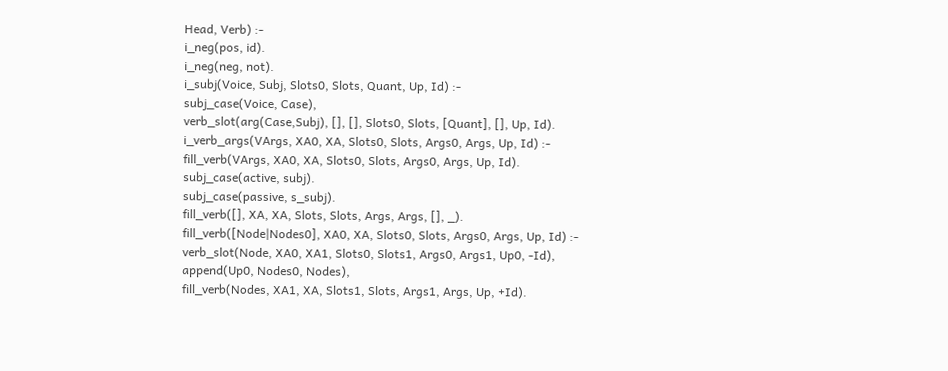Head, Verb) :-
i_neg(pos, id).
i_neg(neg, not).
i_subj(Voice, Subj, Slots0, Slots, Quant, Up, Id) :-
subj_case(Voice, Case),
verb_slot(arg(Case,Subj), [], [], Slots0, Slots, [Quant], [], Up, Id).
i_verb_args(VArgs, XA0, XA, Slots0, Slots, Args0, Args, Up, Id) :-
fill_verb(VArgs, XA0, XA, Slots0, Slots, Args0, Args, Up, Id).
subj_case(active, subj).
subj_case(passive, s_subj).
fill_verb([], XA, XA, Slots, Slots, Args, Args, [], _).
fill_verb([Node|Nodes0], XA0, XA, Slots0, Slots, Args0, Args, Up, Id) :-
verb_slot(Node, XA0, XA1, Slots0, Slots1, Args0, Args1, Up0, -Id),
append(Up0, Nodes0, Nodes),
fill_verb(Nodes, XA1, XA, Slots1, Slots, Args1, Args, Up, +Id).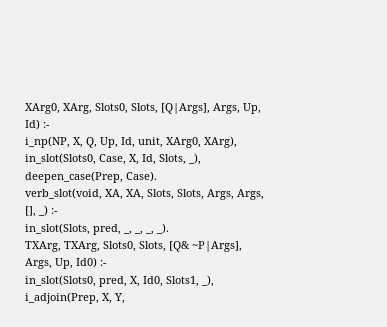XArg0, XArg, Slots0, Slots, [Q|Args], Args, Up, Id) :-
i_np(NP, X, Q, Up, Id, unit, XArg0, XArg),
in_slot(Slots0, Case, X, Id, Slots, _),
deepen_case(Prep, Case).
verb_slot(void, XA, XA, Slots, Slots, Args, Args, [], _) :-
in_slot(Slots, pred, _, _, _, _).
TXArg, TXArg, Slots0, Slots, [Q& ~P|Args], Args, Up, Id0) :-
in_slot(Slots0, pred, X, Id0, Slots1, _),
i_adjoin(Prep, X, Y,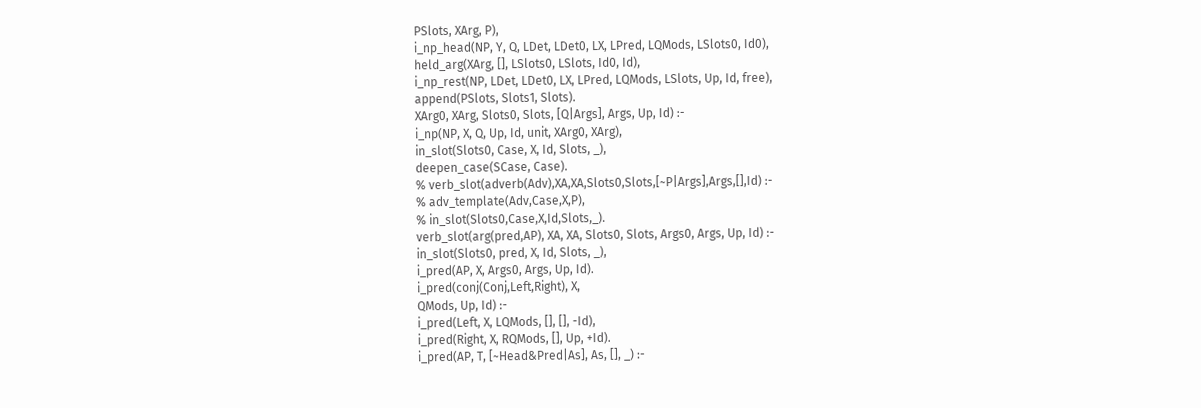PSlots, XArg, P),
i_np_head(NP, Y, Q, LDet, LDet0, LX, LPred, LQMods, LSlots0, Id0),
held_arg(XArg, [], LSlots0, LSlots, Id0, Id),
i_np_rest(NP, LDet, LDet0, LX, LPred, LQMods, LSlots, Up, Id, free),
append(PSlots, Slots1, Slots).
XArg0, XArg, Slots0, Slots, [Q|Args], Args, Up, Id) :-
i_np(NP, X, Q, Up, Id, unit, XArg0, XArg),
in_slot(Slots0, Case, X, Id, Slots, _),
deepen_case(SCase, Case).
% verb_slot(adverb(Adv),XA,XA,Slots0,Slots,[~P|Args],Args,[],Id) :-
% adv_template(Adv,Case,X,P),
% in_slot(Slots0,Case,X,Id,Slots,_).
verb_slot(arg(pred,AP), XA, XA, Slots0, Slots, Args0, Args, Up, Id) :-
in_slot(Slots0, pred, X, Id, Slots, _),
i_pred(AP, X, Args0, Args, Up, Id).
i_pred(conj(Conj,Left,Right), X,
QMods, Up, Id) :-
i_pred(Left, X, LQMods, [], [], -Id),
i_pred(Right, X, RQMods, [], Up, +Id).
i_pred(AP, T, [~Head&Pred|As], As, [], _) :-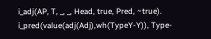i_adj(AP, T, _, _, Head, true, Pred, ~true).
i_pred(value(adj(Adj),wh(TypeY-Y)), Type-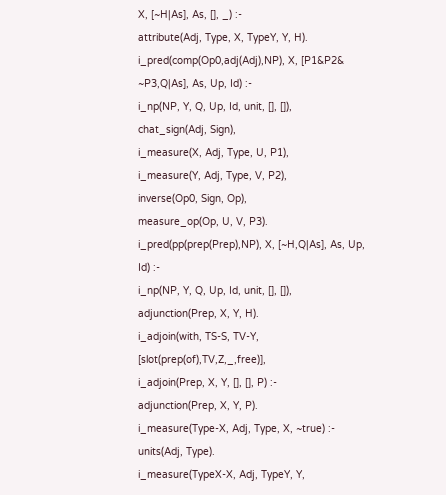X, [~H|As], As, [], _) :-
attribute(Adj, Type, X, TypeY, Y, H).
i_pred(comp(Op0,adj(Adj),NP), X, [P1&P2& ~P3,Q|As], As, Up, Id) :-
i_np(NP, Y, Q, Up, Id, unit, [], []),
chat_sign(Adj, Sign),
i_measure(X, Adj, Type, U, P1),
i_measure(Y, Adj, Type, V, P2),
inverse(Op0, Sign, Op),
measure_op(Op, U, V, P3).
i_pred(pp(prep(Prep),NP), X, [~H,Q|As], As, Up, Id) :-
i_np(NP, Y, Q, Up, Id, unit, [], []),
adjunction(Prep, X, Y, H).
i_adjoin(with, TS-S, TV-Y, [slot(prep(of),TV,Z,_,free)],
i_adjoin(Prep, X, Y, [], [], P) :-
adjunction(Prep, X, Y, P).
i_measure(Type-X, Adj, Type, X, ~true) :-
units(Adj, Type).
i_measure(TypeX-X, Adj, TypeY, Y,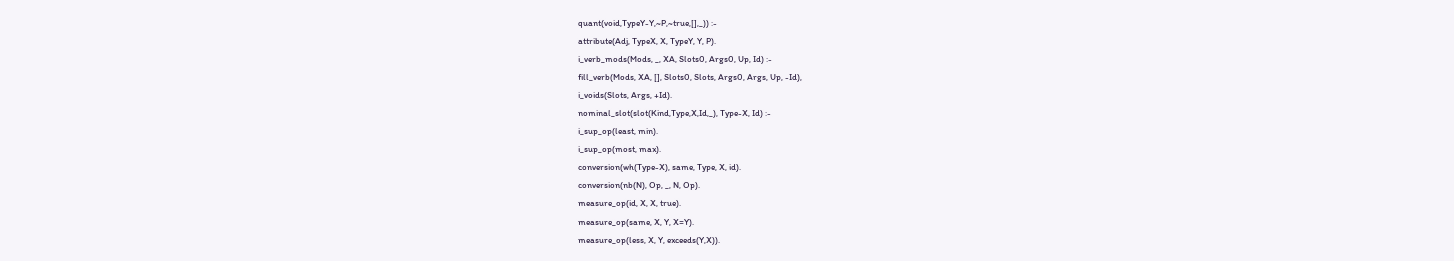quant(void,TypeY-Y,~P,~true,[],_)) :-
attribute(Adj, TypeX, X, TypeY, Y, P).
i_verb_mods(Mods, _, XA, Slots0, Args0, Up, Id) :-
fill_verb(Mods, XA, [], Slots0, Slots, Args0, Args, Up, -Id),
i_voids(Slots, Args, +Id).
nominal_slot(slot(Kind,Type,X,Id,_), Type-X, Id) :-
i_sup_op(least, min).
i_sup_op(most, max).
conversion(wh(Type-X), same, Type, X, id).
conversion(nb(N), Op, _, N, Op).
measure_op(id, X, X, true).
measure_op(same, X, Y, X=Y).
measure_op(less, X, Y, exceeds(Y,X)).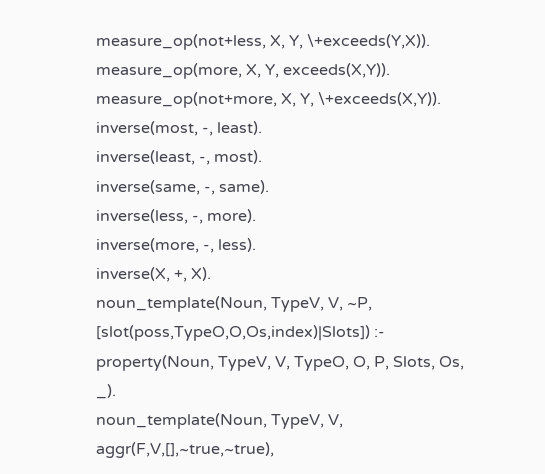measure_op(not+less, X, Y, \+exceeds(Y,X)).
measure_op(more, X, Y, exceeds(X,Y)).
measure_op(not+more, X, Y, \+exceeds(X,Y)).
inverse(most, -, least).
inverse(least, -, most).
inverse(same, -, same).
inverse(less, -, more).
inverse(more, -, less).
inverse(X, +, X).
noun_template(Noun, TypeV, V, ~P,
[slot(poss,TypeO,O,Os,index)|Slots]) :-
property(Noun, TypeV, V, TypeO, O, P, Slots, Os, _).
noun_template(Noun, TypeV, V, aggr(F,V,[],~true,~true),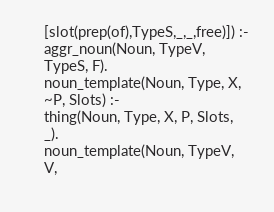[slot(prep(of),TypeS,_,_,free)]) :-
aggr_noun(Noun, TypeV, TypeS, F).
noun_template(Noun, Type, X, ~P, Slots) :-
thing(Noun, Type, X, P, Slots, _).
noun_template(Noun, TypeV, V,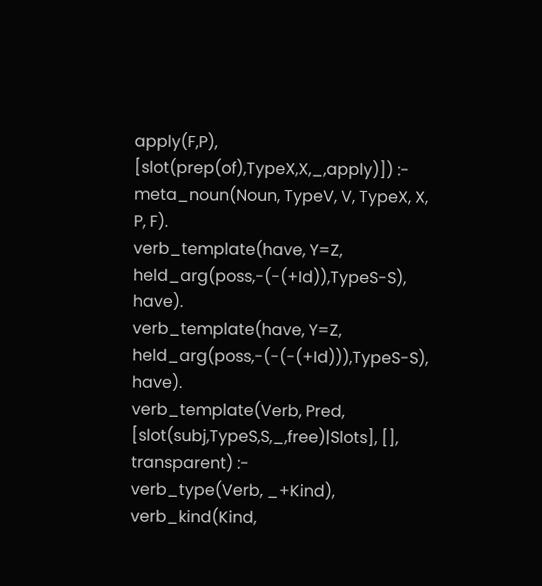apply(F,P),
[slot(prep(of),TypeX,X,_,apply)]) :-
meta_noun(Noun, TypeV, V, TypeX, X, P, F).
verb_template(have, Y=Z,
held_arg(poss,-(-(+Id)),TypeS-S), have).
verb_template(have, Y=Z,
held_arg(poss,-(-(-(+Id))),TypeS-S), have).
verb_template(Verb, Pred,
[slot(subj,TypeS,S,_,free)|Slots], [], transparent) :-
verb_type(Verb, _+Kind),
verb_kind(Kind,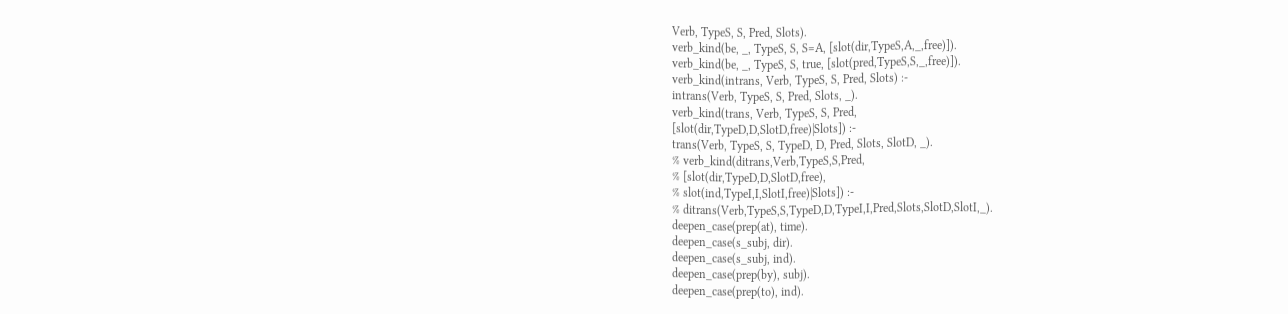Verb, TypeS, S, Pred, Slots).
verb_kind(be, _, TypeS, S, S=A, [slot(dir,TypeS,A,_,free)]).
verb_kind(be, _, TypeS, S, true, [slot(pred,TypeS,S,_,free)]).
verb_kind(intrans, Verb, TypeS, S, Pred, Slots) :-
intrans(Verb, TypeS, S, Pred, Slots, _).
verb_kind(trans, Verb, TypeS, S, Pred,
[slot(dir,TypeD,D,SlotD,free)|Slots]) :-
trans(Verb, TypeS, S, TypeD, D, Pred, Slots, SlotD, _).
% verb_kind(ditrans,Verb,TypeS,S,Pred,
% [slot(dir,TypeD,D,SlotD,free),
% slot(ind,TypeI,I,SlotI,free)|Slots]) :-
% ditrans(Verb,TypeS,S,TypeD,D,TypeI,I,Pred,Slots,SlotD,SlotI,_).
deepen_case(prep(at), time).
deepen_case(s_subj, dir).
deepen_case(s_subj, ind).
deepen_case(prep(by), subj).
deepen_case(prep(to), ind).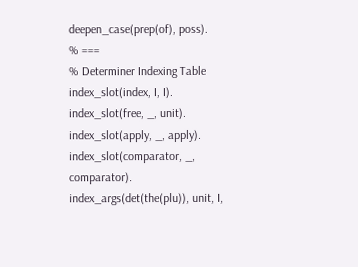deepen_case(prep(of), poss).
% ===
% Determiner Indexing Table
index_slot(index, I, I).
index_slot(free, _, unit).
index_slot(apply, _, apply).
index_slot(comparator, _, comparator).
index_args(det(the(plu)), unit, I,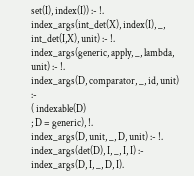set(I), index(I)) :- !.
index_args(int_det(X), index(I), _, int_det(I,X), unit) :- !.
index_args(generic, apply, _, lambda, unit) :- !.
index_args(D, comparator, _, id, unit) :-
( indexable(D)
; D = generic), !.
index_args(D, unit, _, D, unit) :- !.
index_args(det(D), I, _, I, I) :-
index_args(D, I, _, D, I).